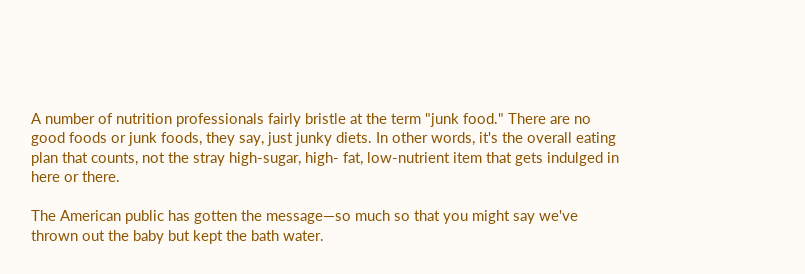A number of nutrition professionals fairly bristle at the term "junk food." There are no good foods or junk foods, they say, just junky diets. In other words, it's the overall eating plan that counts, not the stray high-sugar, high- fat, low-nutrient item that gets indulged in here or there.

The American public has gotten the message—so much so that you might say we've thrown out the baby but kept the bath water.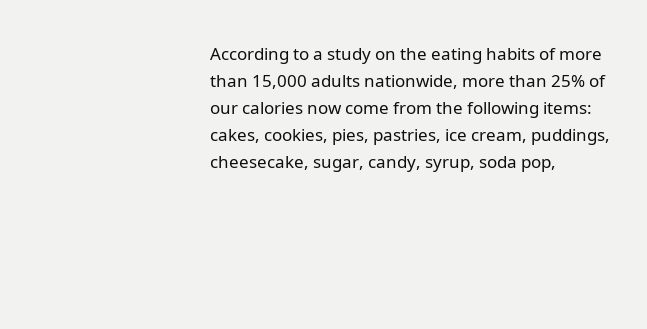According to a study on the eating habits of more than 15,000 adults nationwide, more than 25% of our calories now come from the following items: cakes, cookies, pies, pastries, ice cream, puddings, cheesecake, sugar, candy, syrup, soda pop,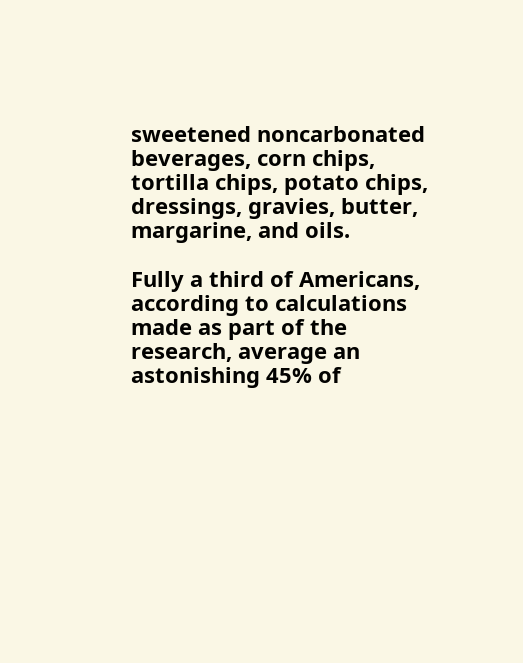sweetened noncarbonated beverages, corn chips, tortilla chips, potato chips, dressings, gravies, butter, margarine, and oils.

Fully a third of Americans, according to calculations made as part of the research, average an astonishing 45% of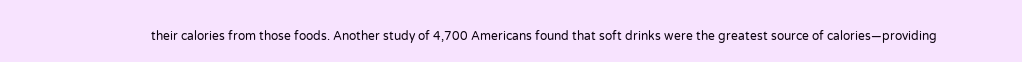their calories from those foods. Another study of 4,700 Americans found that soft drinks were the greatest source of calories—providing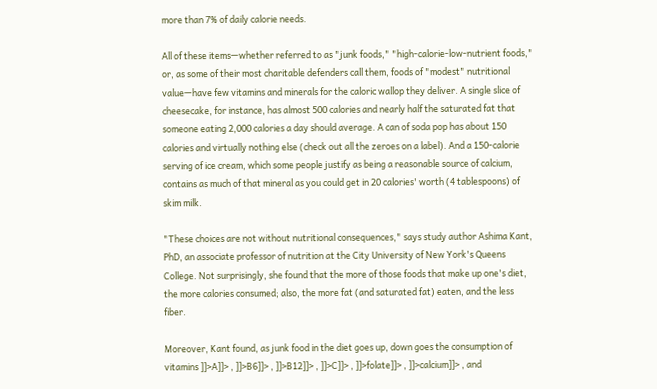more than 7% of daily calorie needs.

All of these items—whether referred to as "junk foods," "high-calorie-low-nutrient foods," or, as some of their most charitable defenders call them, foods of "modest" nutritional value—have few vitamins and minerals for the caloric wallop they deliver. A single slice of cheesecake, for instance, has almost 500 calories and nearly half the saturated fat that someone eating 2,000 calories a day should average. A can of soda pop has about 150 calories and virtually nothing else (check out all the zeroes on a label). And a 150-calorie serving of ice cream, which some people justify as being a reasonable source of calcium, contains as much of that mineral as you could get in 20 calories' worth (4 tablespoons) of skim milk.

"These choices are not without nutritional consequences," says study author Ashima Kant, PhD, an associate professor of nutrition at the City University of New York's Queens College. Not surprisingly, she found that the more of those foods that make up one's diet, the more calories consumed; also, the more fat (and saturated fat) eaten, and the less fiber.

Moreover, Kant found, as junk food in the diet goes up, down goes the consumption of vitamins ]]>A]]> , ]]>B6]]> , ]]>B12]]> , ]]>C]]> , ]]>folate]]> , ]]>calcium]]> , and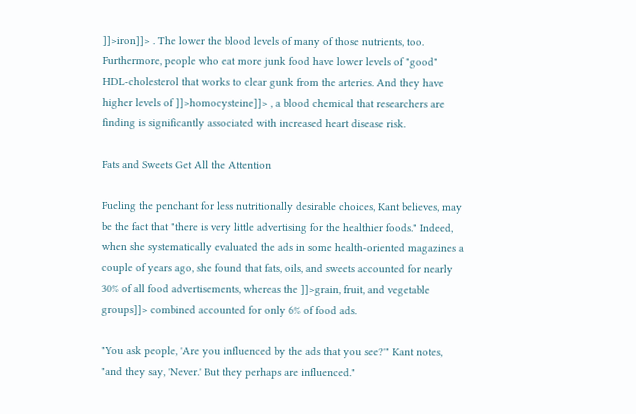]]>iron]]> . The lower the blood levels of many of those nutrients, too. Furthermore, people who eat more junk food have lower levels of "good" HDL-cholesterol that works to clear gunk from the arteries. And they have higher levels of ]]>homocysteine]]> , a blood chemical that researchers are finding is significantly associated with increased heart disease risk.

Fats and Sweets Get All the Attention

Fueling the penchant for less nutritionally desirable choices, Kant believes, may be the fact that "there is very little advertising for the healthier foods." Indeed, when she systematically evaluated the ads in some health-oriented magazines a couple of years ago, she found that fats, oils, and sweets accounted for nearly 30% of all food advertisements, whereas the ]]>grain, fruit, and vegetable groups]]> combined accounted for only 6% of food ads.

"You ask people, 'Are you influenced by the ads that you see?'" Kant notes, "and they say, 'Never.' But they perhaps are influenced."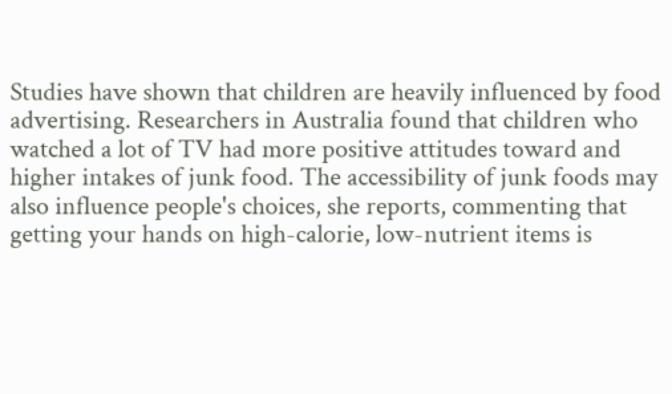Studies have shown that children are heavily influenced by food advertising. Researchers in Australia found that children who watched a lot of TV had more positive attitudes toward and higher intakes of junk food. The accessibility of junk foods may also influence people's choices, she reports, commenting that getting your hands on high-calorie, low-nutrient items is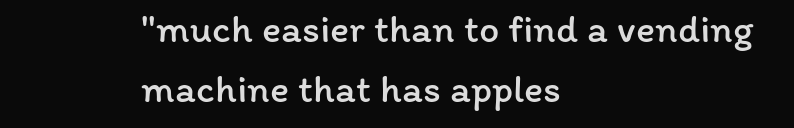"much easier than to find a vending machine that has apples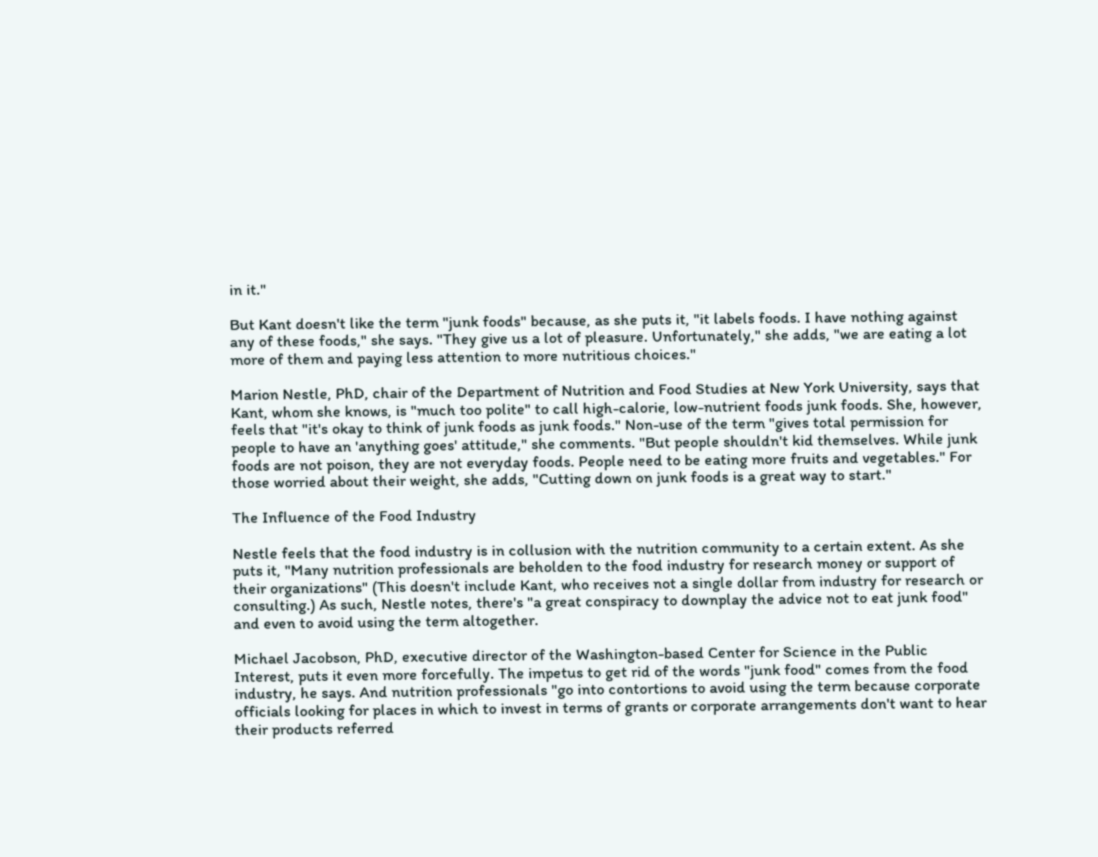in it."

But Kant doesn't like the term "junk foods" because, as she puts it, "it labels foods. I have nothing against any of these foods," she says. "They give us a lot of pleasure. Unfortunately," she adds, "we are eating a lot more of them and paying less attention to more nutritious choices."

Marion Nestle, PhD, chair of the Department of Nutrition and Food Studies at New York University, says that Kant, whom she knows, is "much too polite" to call high-calorie, low-nutrient foods junk foods. She, however, feels that "it's okay to think of junk foods as junk foods." Non-use of the term "gives total permission for people to have an 'anything goes' attitude," she comments. "But people shouldn't kid themselves. While junk foods are not poison, they are not everyday foods. People need to be eating more fruits and vegetables." For those worried about their weight, she adds, "Cutting down on junk foods is a great way to start."

The Influence of the Food Industry

Nestle feels that the food industry is in collusion with the nutrition community to a certain extent. As she puts it, "Many nutrition professionals are beholden to the food industry for research money or support of their organizations" (This doesn't include Kant, who receives not a single dollar from industry for research or consulting.) As such, Nestle notes, there's "a great conspiracy to downplay the advice not to eat junk food" and even to avoid using the term altogether.

Michael Jacobson, PhD, executive director of the Washington-based Center for Science in the Public Interest, puts it even more forcefully. The impetus to get rid of the words "junk food" comes from the food industry, he says. And nutrition professionals "go into contortions to avoid using the term because corporate officials looking for places in which to invest in terms of grants or corporate arrangements don't want to hear their products referred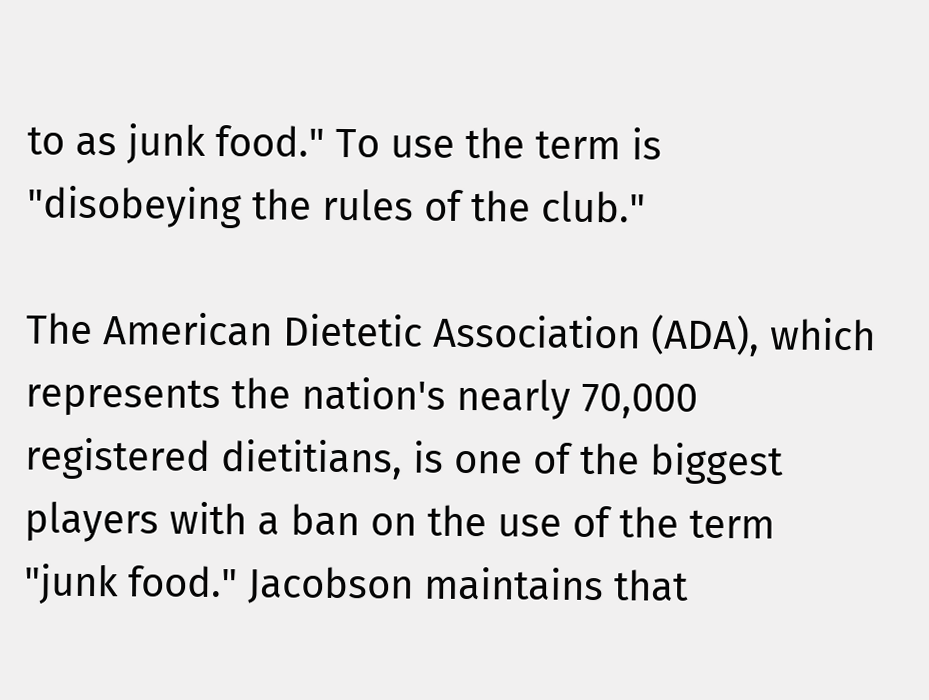to as junk food." To use the term is "disobeying the rules of the club."

The American Dietetic Association (ADA), which represents the nation's nearly 70,000 registered dietitians, is one of the biggest players with a ban on the use of the term "junk food." Jacobson maintains that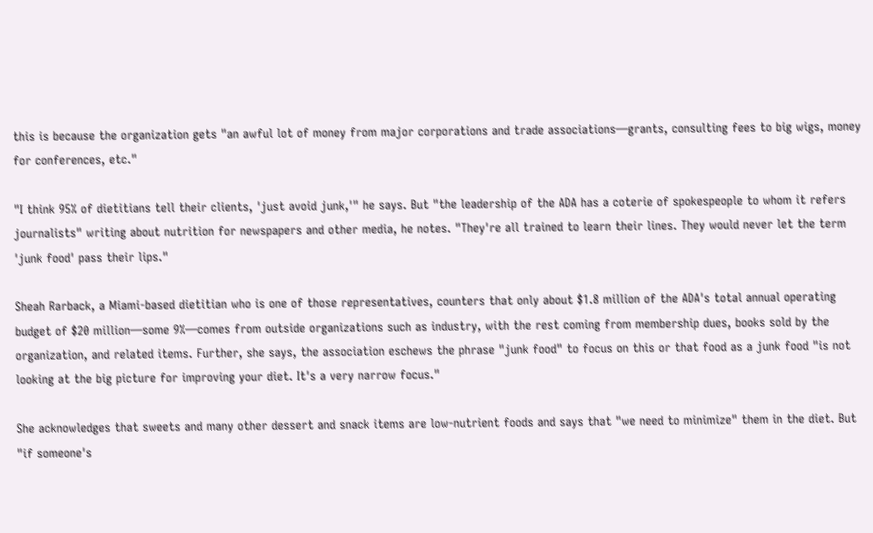this is because the organization gets "an awful lot of money from major corporations and trade associations—grants, consulting fees to big wigs, money for conferences, etc."

"I think 95% of dietitians tell their clients, 'just avoid junk,'" he says. But "the leadership of the ADA has a coterie of spokespeople to whom it refers journalists" writing about nutrition for newspapers and other media, he notes. "They're all trained to learn their lines. They would never let the term 'junk food' pass their lips."

Sheah Rarback, a Miami-based dietitian who is one of those representatives, counters that only about $1.8 million of the ADA's total annual operating budget of $20 million—some 9%—comes from outside organizations such as industry, with the rest coming from membership dues, books sold by the organization, and related items. Further, she says, the association eschews the phrase "junk food" to focus on this or that food as a junk food "is not looking at the big picture for improving your diet. It's a very narrow focus."

She acknowledges that sweets and many other dessert and snack items are low-nutrient foods and says that "we need to minimize" them in the diet. But "if someone's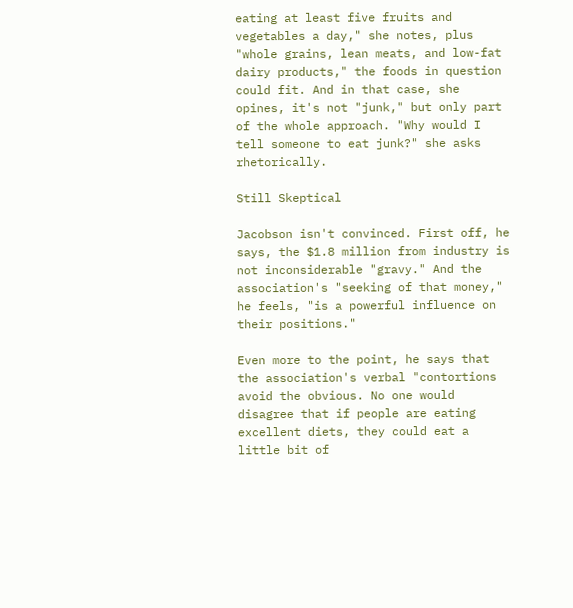eating at least five fruits and vegetables a day," she notes, plus "whole grains, lean meats, and low-fat dairy products," the foods in question could fit. And in that case, she opines, it's not "junk," but only part of the whole approach. "Why would I tell someone to eat junk?" she asks rhetorically.

Still Skeptical

Jacobson isn't convinced. First off, he says, the $1.8 million from industry is not inconsiderable "gravy." And the association's "seeking of that money," he feels, "is a powerful influence on their positions."

Even more to the point, he says that the association's verbal "contortions avoid the obvious. No one would disagree that if people are eating excellent diets, they could eat a little bit of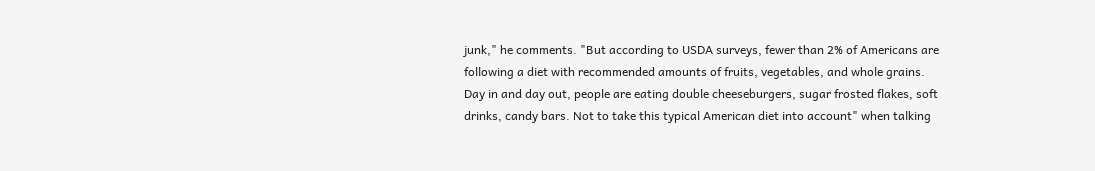junk," he comments. "But according to USDA surveys, fewer than 2% of Americans are following a diet with recommended amounts of fruits, vegetables, and whole grains. Day in and day out, people are eating double cheeseburgers, sugar frosted flakes, soft drinks, candy bars. Not to take this typical American diet into account" when talking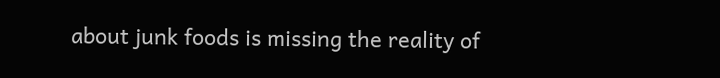about junk foods is missing the reality of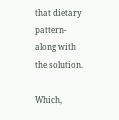that dietary pattern-along with the solution.

Which,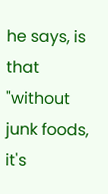he says, is that "without junk foods, it's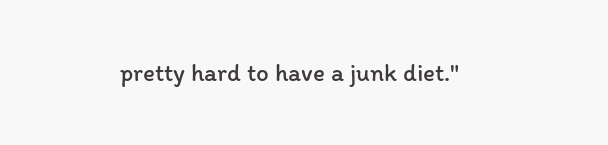pretty hard to have a junk diet."